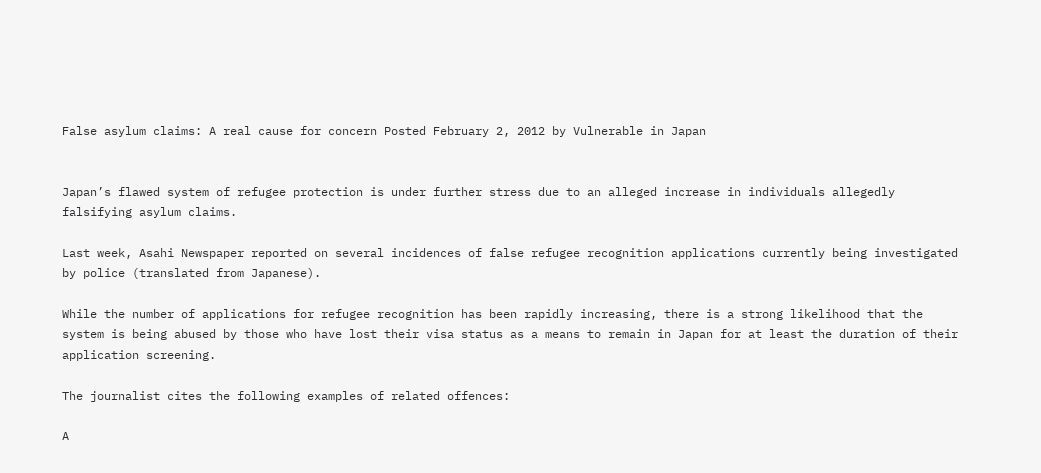False asylum claims: A real cause for concern Posted February 2, 2012 by Vulnerable in Japan


Japan’s flawed system of refugee protection is under further stress due to an alleged increase in individuals allegedly falsifying asylum claims.

Last week, Asahi Newspaper reported on several incidences of false refugee recognition applications currently being investigated by police (translated from Japanese).

While the number of applications for refugee recognition has been rapidly increasing, there is a strong likelihood that the system is being abused by those who have lost their visa status as a means to remain in Japan for at least the duration of their application screening.

The journalist cites the following examples of related offences:

A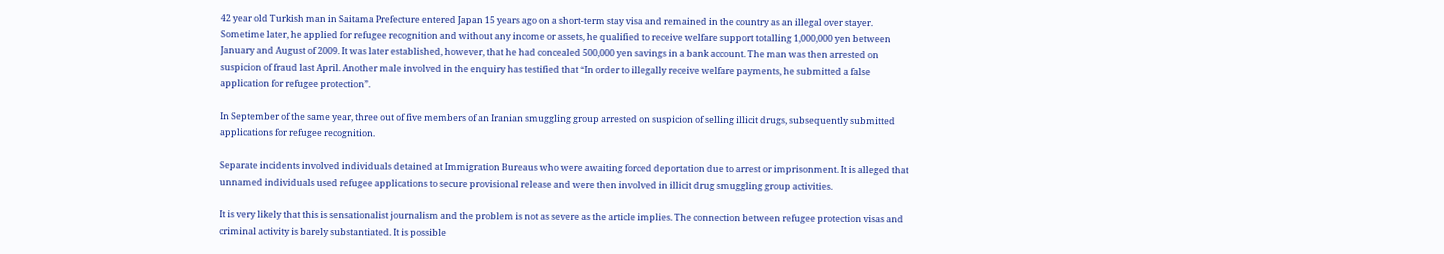42 year old Turkish man in Saitama Prefecture entered Japan 15 years ago on a short-term stay visa and remained in the country as an illegal over stayer. Sometime later, he applied for refugee recognition and without any income or assets, he qualified to receive welfare support totalling 1,000,000 yen between January and August of 2009. It was later established, however, that he had concealed 500,000 yen savings in a bank account. The man was then arrested on suspicion of fraud last April. Another male involved in the enquiry has testified that “In order to illegally receive welfare payments, he submitted a false application for refugee protection”.

In September of the same year, three out of five members of an Iranian smuggling group arrested on suspicion of selling illicit drugs, subsequently submitted applications for refugee recognition.

Separate incidents involved individuals detained at Immigration Bureaus who were awaiting forced deportation due to arrest or imprisonment. It is alleged that unnamed individuals used refugee applications to secure provisional release and were then involved in illicit drug smuggling group activities.

It is very likely that this is sensationalist journalism and the problem is not as severe as the article implies. The connection between refugee protection visas and criminal activity is barely substantiated. It is possible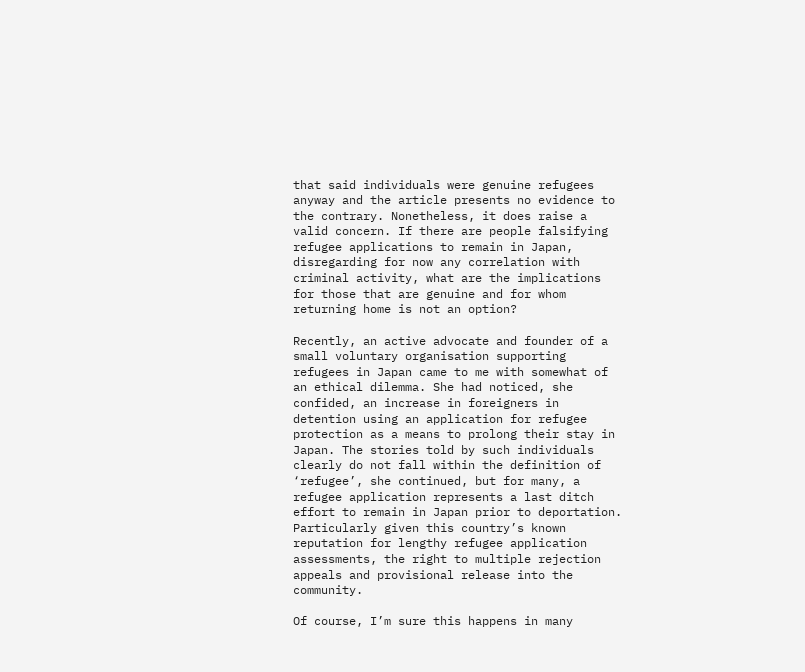that said individuals were genuine refugees anyway and the article presents no evidence to the contrary. Nonetheless, it does raise a valid concern. If there are people falsifying refugee applications to remain in Japan, disregarding for now any correlation with criminal activity, what are the implications for those that are genuine and for whom returning home is not an option?

Recently, an active advocate and founder of a small voluntary organisation supporting refugees in Japan came to me with somewhat of an ethical dilemma. She had noticed, she confided, an increase in foreigners in detention using an application for refugee protection as a means to prolong their stay in Japan. The stories told by such individuals clearly do not fall within the definition of ‘refugee’, she continued, but for many, a refugee application represents a last ditch effort to remain in Japan prior to deportation. Particularly given this country’s known reputation for lengthy refugee application assessments, the right to multiple rejection appeals and provisional release into the community.

Of course, I’m sure this happens in many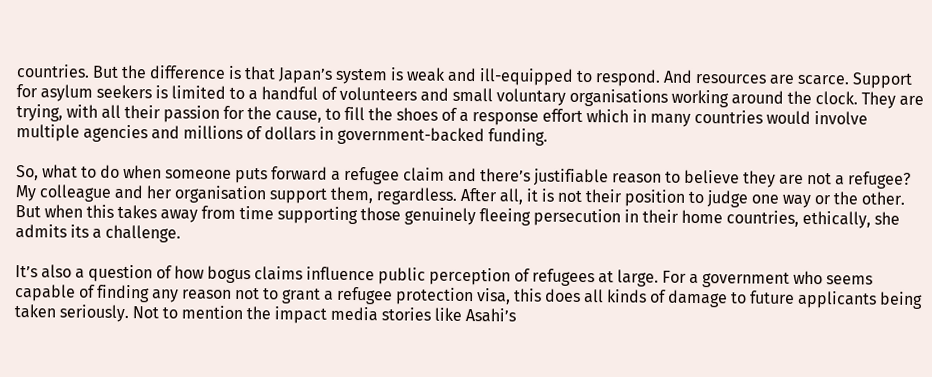countries. But the difference is that Japan’s system is weak and ill-equipped to respond. And resources are scarce. Support for asylum seekers is limited to a handful of volunteers and small voluntary organisations working around the clock. They are trying, with all their passion for the cause, to fill the shoes of a response effort which in many countries would involve multiple agencies and millions of dollars in government-backed funding.

So, what to do when someone puts forward a refugee claim and there’s justifiable reason to believe they are not a refugee? My colleague and her organisation support them, regardless. After all, it is not their position to judge one way or the other. But when this takes away from time supporting those genuinely fleeing persecution in their home countries, ethically, she admits its a challenge.

It’s also a question of how bogus claims influence public perception of refugees at large. For a government who seems capable of finding any reason not to grant a refugee protection visa, this does all kinds of damage to future applicants being taken seriously. Not to mention the impact media stories like Asahi’s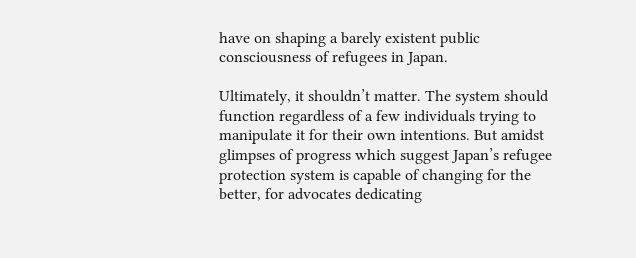have on shaping a barely existent public consciousness of refugees in Japan.

Ultimately, it shouldn’t matter. The system should function regardless of a few individuals trying to manipulate it for their own intentions. But amidst glimpses of progress which suggest Japan’s refugee protection system is capable of changing for the better, for advocates dedicating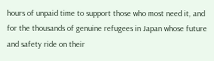hours of unpaid time to support those who most need it, and for the thousands of genuine refugees in Japan whose future and safety ride on their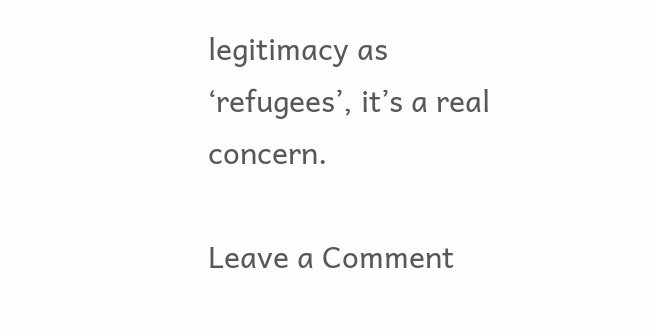legitimacy as ‘refugees’, it’s a real concern.

Leave a Comment